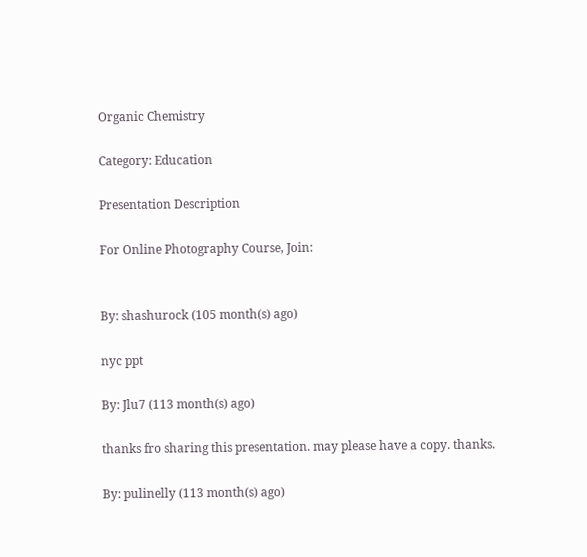Organic Chemistry

Category: Education

Presentation Description

For Online Photography Course, Join:


By: shashurock (105 month(s) ago)

nyc ppt

By: Jlu7 (113 month(s) ago)

thanks fro sharing this presentation. may please have a copy. thanks.

By: pulinelly (113 month(s) ago)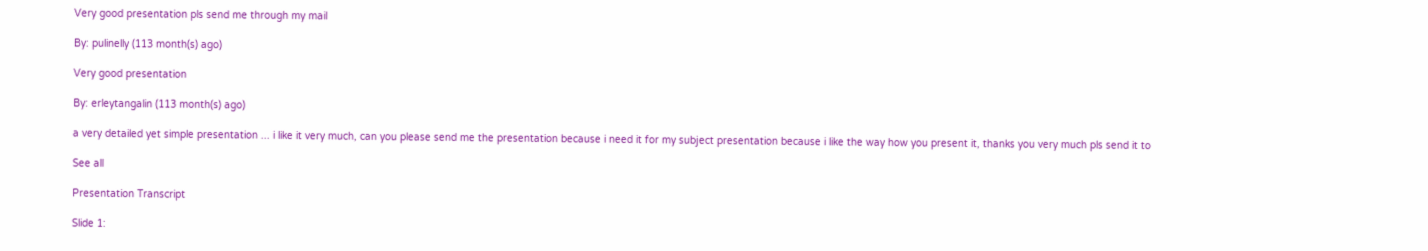Very good presentation pls send me through my mail

By: pulinelly (113 month(s) ago)

Very good presentation

By: erleytangalin (113 month(s) ago)

a very detailed yet simple presentation ... i like it very much, can you please send me the presentation because i need it for my subject presentation because i like the way how you present it, thanks you very much pls send it to

See all

Presentation Transcript

Slide 1: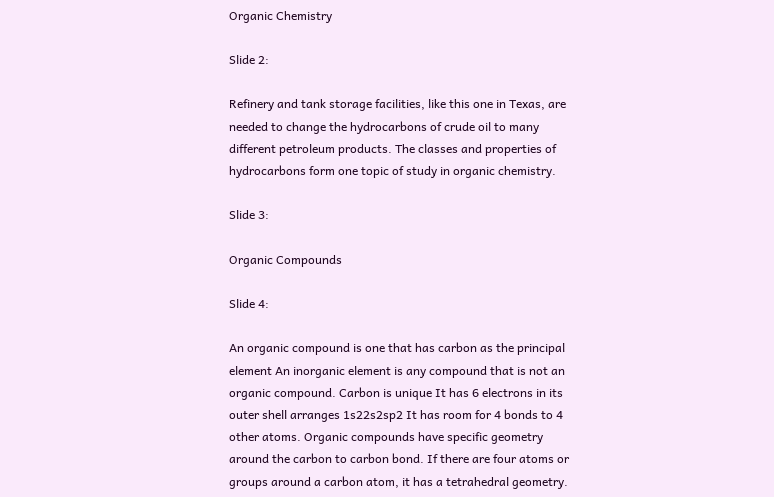Organic Chemistry

Slide 2:

Refinery and tank storage facilities, like this one in Texas, are needed to change the hydrocarbons of crude oil to many different petroleum products. The classes and properties of hydrocarbons form one topic of study in organic chemistry.

Slide 3:

Organic Compounds

Slide 4:

An organic compound is one that has carbon as the principal element An inorganic element is any compound that is not an organic compound. Carbon is unique It has 6 electrons in its outer shell arranges 1s22s2sp2 It has room for 4 bonds to 4 other atoms. Organic compounds have specific geometry around the carbon to carbon bond. If there are four atoms or groups around a carbon atom, it has a tetrahedral geometry.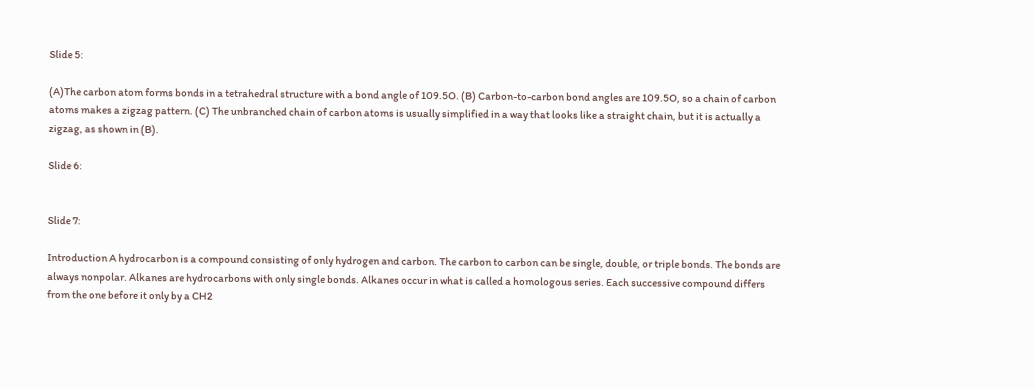Slide 5:

(A)The carbon atom forms bonds in a tetrahedral structure with a bond angle of 109.5O. (B) Carbon-to-carbon bond angles are 109.5O, so a chain of carbon atoms makes a zigzag pattern. (C) The unbranched chain of carbon atoms is usually simplified in a way that looks like a straight chain, but it is actually a zigzag, as shown in (B).

Slide 6:


Slide 7:

Introduction A hydrocarbon is a compound consisting of only hydrogen and carbon. The carbon to carbon can be single, double, or triple bonds. The bonds are always nonpolar. Alkanes are hydrocarbons with only single bonds. Alkanes occur in what is called a homologous series. Each successive compound differs from the one before it only by a CH2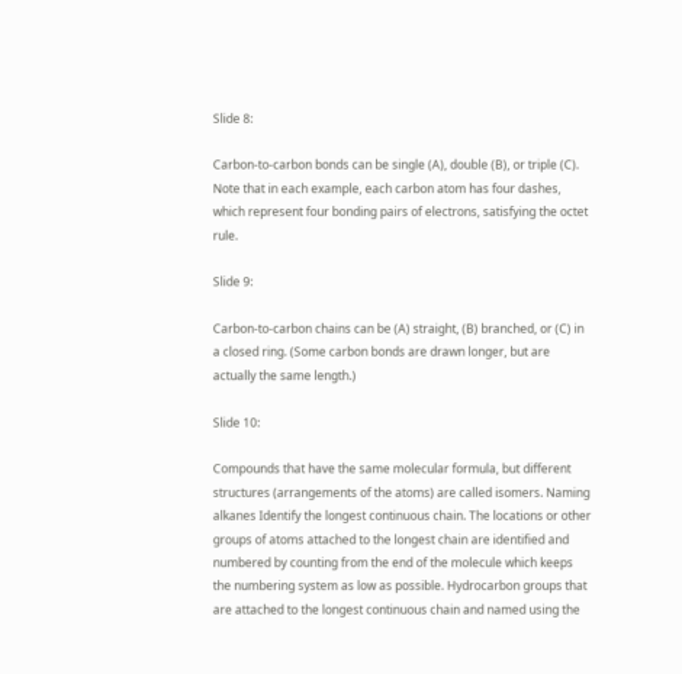Slide 8:

Carbon-to-carbon bonds can be single (A), double (B), or triple (C). Note that in each example, each carbon atom has four dashes, which represent four bonding pairs of electrons, satisfying the octet rule.

Slide 9:

Carbon-to-carbon chains can be (A) straight, (B) branched, or (C) in a closed ring. (Some carbon bonds are drawn longer, but are actually the same length.)

Slide 10:

Compounds that have the same molecular formula, but different structures (arrangements of the atoms) are called isomers. Naming alkanes Identify the longest continuous chain. The locations or other groups of atoms attached to the longest chain are identified and numbered by counting from the end of the molecule which keeps the numbering system as low as possible. Hydrocarbon groups that are attached to the longest continuous chain and named using the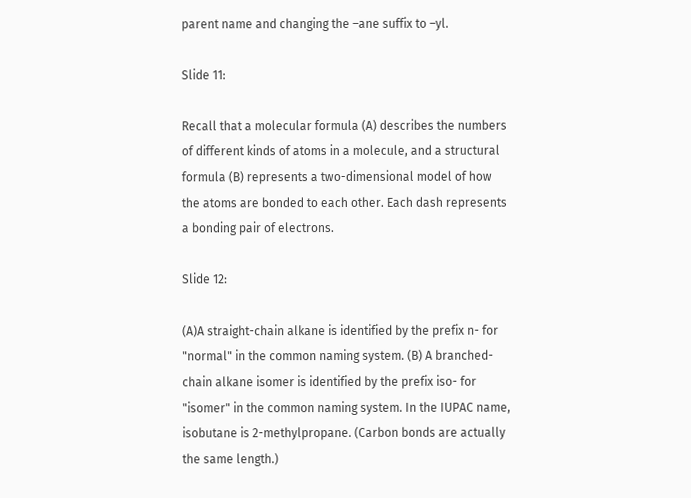parent name and changing the –ane suffix to –yl.

Slide 11:

Recall that a molecular formula (A) describes the numbers of different kinds of atoms in a molecule, and a structural formula (B) represents a two-dimensional model of how the atoms are bonded to each other. Each dash represents a bonding pair of electrons.

Slide 12:

(A)A straight-chain alkane is identified by the prefix n- for "normal" in the common naming system. (B) A branched-chain alkane isomer is identified by the prefix iso- for "isomer" in the common naming system. In the IUPAC name, isobutane is 2-methylpropane. (Carbon bonds are actually the same length.)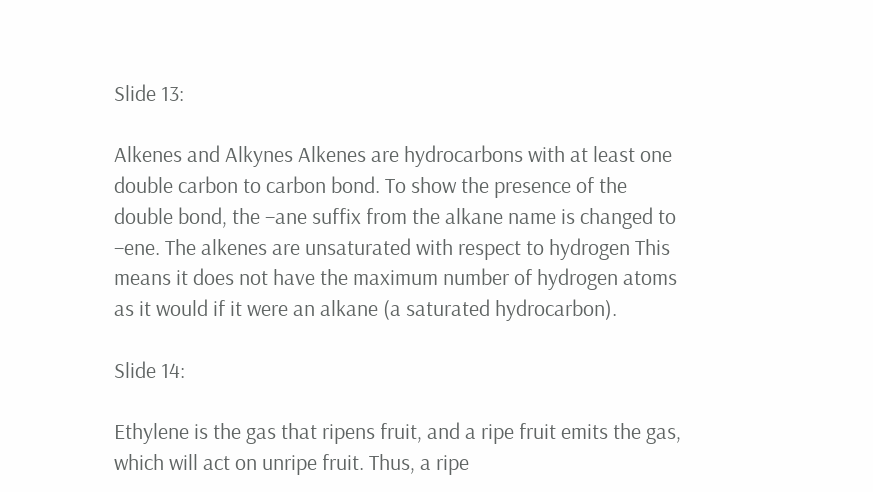Slide 13:

Alkenes and Alkynes Alkenes are hydrocarbons with at least one double carbon to carbon bond. To show the presence of the double bond, the –ane suffix from the alkane name is changed to –ene. The alkenes are unsaturated with respect to hydrogen This means it does not have the maximum number of hydrogen atoms as it would if it were an alkane (a saturated hydrocarbon).

Slide 14:

Ethylene is the gas that ripens fruit, and a ripe fruit emits the gas, which will act on unripe fruit. Thus, a ripe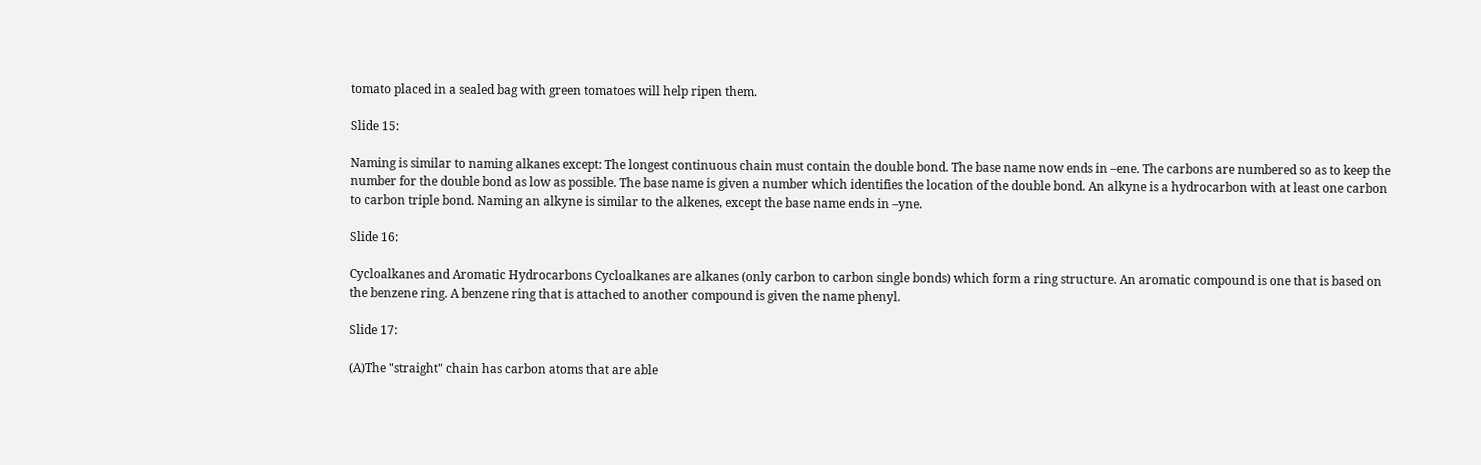tomato placed in a sealed bag with green tomatoes will help ripen them.

Slide 15:

Naming is similar to naming alkanes except: The longest continuous chain must contain the double bond. The base name now ends in –ene. The carbons are numbered so as to keep the number for the double bond as low as possible. The base name is given a number which identifies the location of the double bond. An alkyne is a hydrocarbon with at least one carbon to carbon triple bond. Naming an alkyne is similar to the alkenes, except the base name ends in –yne.

Slide 16:

Cycloalkanes and Aromatic Hydrocarbons Cycloalkanes are alkanes (only carbon to carbon single bonds) which form a ring structure. An aromatic compound is one that is based on the benzene ring. A benzene ring that is attached to another compound is given the name phenyl.

Slide 17:

(A)The "straight" chain has carbon atoms that are able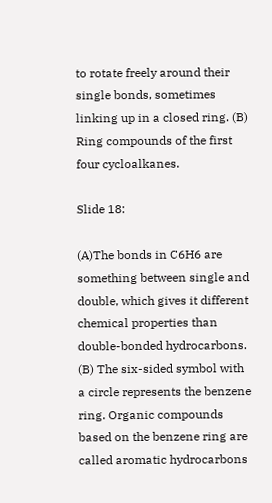to rotate freely around their single bonds, sometimes linking up in a closed ring. (B) Ring compounds of the first four cycloalkanes.

Slide 18:

(A)The bonds in C6H6 are something between single and double, which gives it different chemical properties than double-bonded hydrocarbons. (B) The six-sided symbol with a circle represents the benzene ring. Organic compounds based on the benzene ring are called aromatic hydrocarbons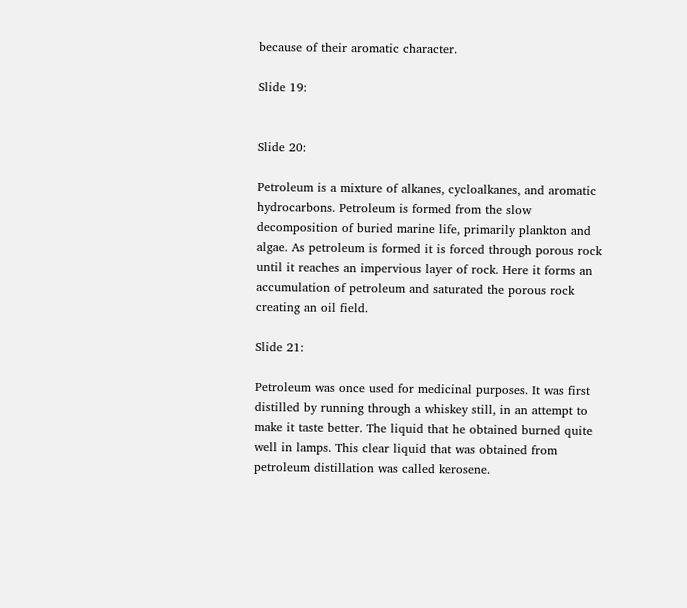because of their aromatic character.

Slide 19:


Slide 20:

Petroleum is a mixture of alkanes, cycloalkanes, and aromatic hydrocarbons. Petroleum is formed from the slow decomposition of buried marine life, primarily plankton and algae. As petroleum is formed it is forced through porous rock until it reaches an impervious layer of rock. Here it forms an accumulation of petroleum and saturated the porous rock creating an oil field.

Slide 21:

Petroleum was once used for medicinal purposes. It was first distilled by running through a whiskey still, in an attempt to make it taste better. The liquid that he obtained burned quite well in lamps. This clear liquid that was obtained from petroleum distillation was called kerosene.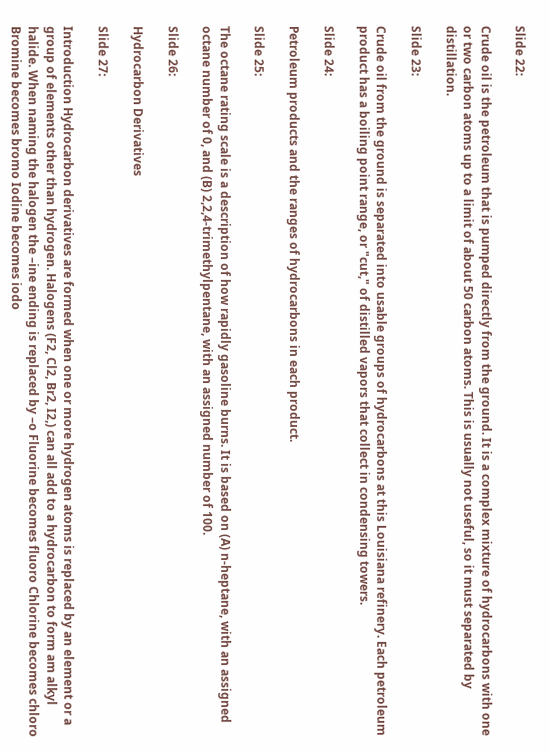Slide 22:

Crude oil is the petroleum that is pumped directly from the ground. It is a complex mixture of hydrocarbons with one or two carbon atoms up to a limit of about 50 carbon atoms. This is usually not useful, so it must separated by distillation.

Slide 23:

Crude oil from the ground is separated into usable groups of hydrocarbons at this Louisiana refinery. Each petroleum product has a boiling point range, or "cut," of distilled vapors that collect in condensing towers.

Slide 24:

Petroleum products and the ranges of hydrocarbons in each product.

Slide 25:

The octane rating scale is a description of how rapidly gasoline burns. It is based on (A) n-heptane, with an assigned octane number of 0, and (B) 2,2,4-trimethylpentane, with an assigned number of 100.

Slide 26:

Hydrocarbon Derivatives

Slide 27:

Introduction Hydrocarbon derivatives are formed when one or more hydrogen atoms is replaced by an element or a group of elements other than hydrogen. Halogens (F2, Cl2, Br2, I2,) can all add to a hydrocarbon to form am alkyl halide. When naming the halogen the –ine ending is replaced by –o Fluorine becomes fluoro Chlorine becomes chloro Bromine becomes bromo Iodine becomes iodo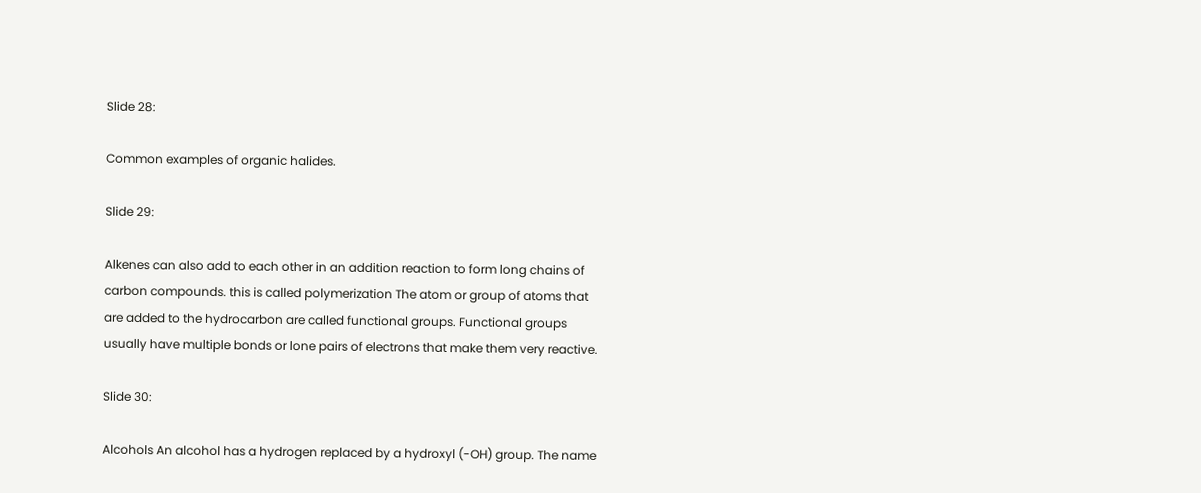Slide 28:

Common examples of organic halides.

Slide 29:

Alkenes can also add to each other in an addition reaction to form long chains of carbon compounds. this is called polymerization The atom or group of atoms that are added to the hydrocarbon are called functional groups. Functional groups usually have multiple bonds or lone pairs of electrons that make them very reactive.

Slide 30:

Alcohols An alcohol has a hydrogen replaced by a hydroxyl (-OH) group. The name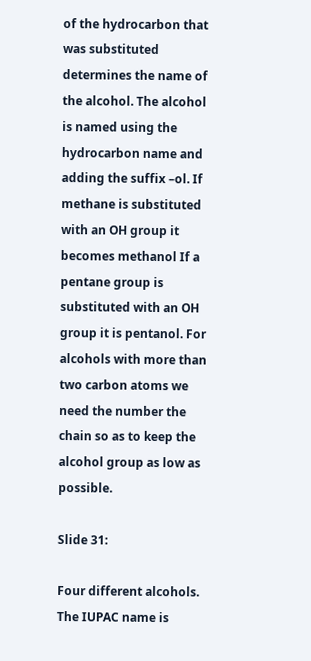of the hydrocarbon that was substituted determines the name of the alcohol. The alcohol is named using the hydrocarbon name and adding the suffix –ol. If methane is substituted with an OH group it becomes methanol If a pentane group is substituted with an OH group it is pentanol. For alcohols with more than two carbon atoms we need the number the chain so as to keep the alcohol group as low as possible.

Slide 31:

Four different alcohols. The IUPAC name is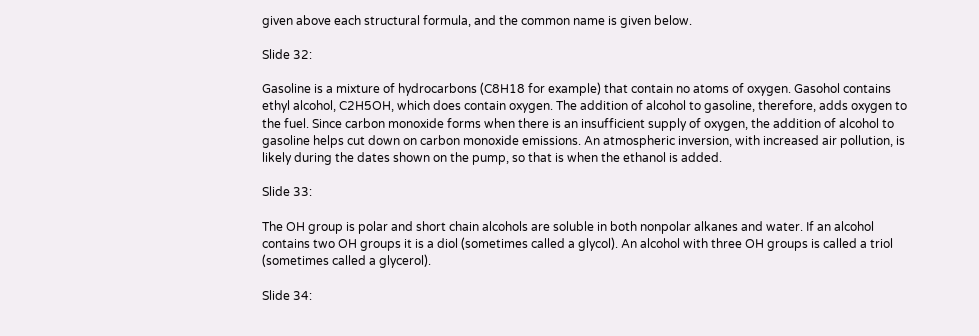given above each structural formula, and the common name is given below.

Slide 32:

Gasoline is a mixture of hydrocarbons (C8H18 for example) that contain no atoms of oxygen. Gasohol contains ethyl alcohol, C2H5OH, which does contain oxygen. The addition of alcohol to gasoline, therefore, adds oxygen to the fuel. Since carbon monoxide forms when there is an insufficient supply of oxygen, the addition of alcohol to gasoline helps cut down on carbon monoxide emissions. An atmospheric inversion, with increased air pollution, is likely during the dates shown on the pump, so that is when the ethanol is added.

Slide 33:

The OH group is polar and short chain alcohols are soluble in both nonpolar alkanes and water. If an alcohol contains two OH groups it is a diol (sometimes called a glycol). An alcohol with three OH groups is called a triol (sometimes called a glycerol).

Slide 34: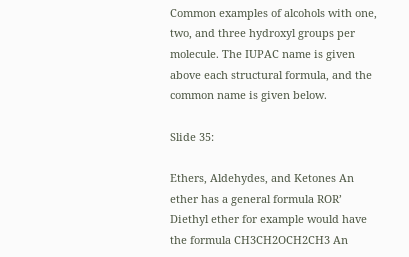Common examples of alcohols with one, two, and three hydroxyl groups per molecule. The IUPAC name is given above each structural formula, and the common name is given below.

Slide 35:

Ethers, Aldehydes, and Ketones An ether has a general formula ROR’ Diethyl ether for example would have the formula CH3CH2OCH2CH3 An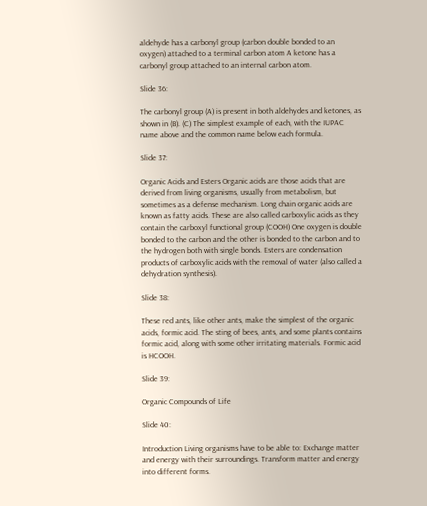aldehyde has a carbonyl group (carbon double bonded to an oxygen) attached to a terminal carbon atom A ketone has a carbonyl group attached to an internal carbon atom.

Slide 36:

The carbonyl group (A) is present in both aldehydes and ketones, as shown in (B). (C) The simplest example of each, with the IUPAC name above and the common name below each formula.

Slide 37:

Organic Acids and Esters Organic acids are those acids that are derived from living organisms, usually from metabolism, but sometimes as a defense mechanism. Long chain organic acids are known as fatty acids. These are also called carboxylic acids as they contain the carboxyl functional group (COOH) One oxygen is double bonded to the carbon and the other is bonded to the carbon and to the hydrogen both with single bonds. Esters are condensation products of carboxylic acids with the removal of water (also called a dehydration synthesis).

Slide 38:

These red ants, like other ants, make the simplest of the organic acids, formic acid. The sting of bees, ants, and some plants contains formic acid, along with some other irritating materials. Formic acid is HCOOH.

Slide 39:

Organic Compounds of Life

Slide 40:

Introduction Living organisms have to be able to: Exchange matter and energy with their surroundings. Transform matter and energy into different forms.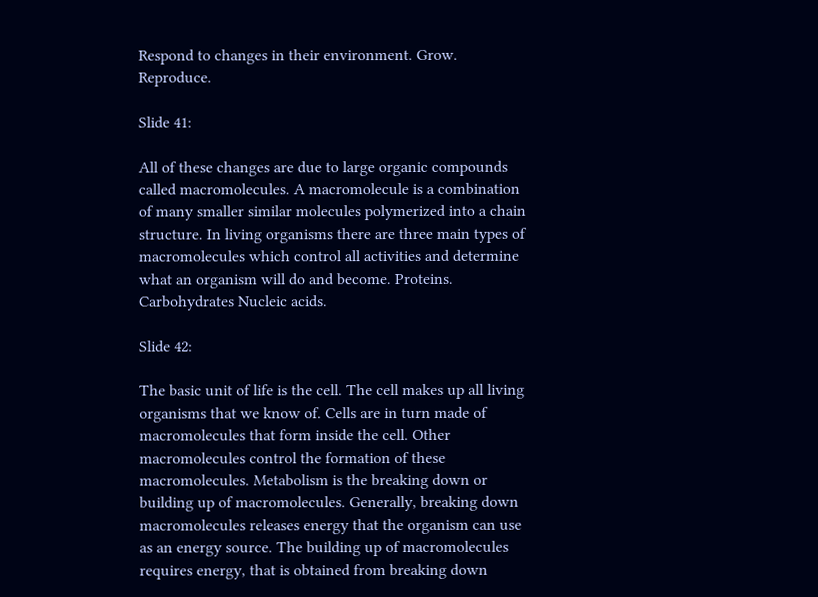Respond to changes in their environment. Grow. Reproduce.

Slide 41:

All of these changes are due to large organic compounds called macromolecules. A macromolecule is a combination of many smaller similar molecules polymerized into a chain structure. In living organisms there are three main types of macromolecules which control all activities and determine what an organism will do and become. Proteins. Carbohydrates Nucleic acids.

Slide 42:

The basic unit of life is the cell. The cell makes up all living organisms that we know of. Cells are in turn made of macromolecules that form inside the cell. Other macromolecules control the formation of these macromolecules. Metabolism is the breaking down or building up of macromolecules. Generally, breaking down macromolecules releases energy that the organism can use as an energy source. The building up of macromolecules requires energy, that is obtained from breaking down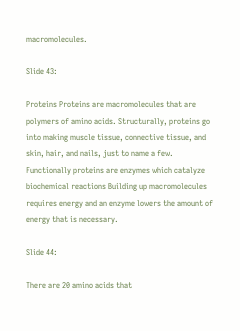macromolecules.

Slide 43:

Proteins Proteins are macromolecules that are polymers of amino acids. Structurally, proteins go into making muscle tissue, connective tissue, and skin, hair, and nails, just to name a few. Functionally proteins are enzymes which catalyze biochemical reactions Building up macromolecules requires energy and an enzyme lowers the amount of energy that is necessary.

Slide 44:

There are 20 amino acids that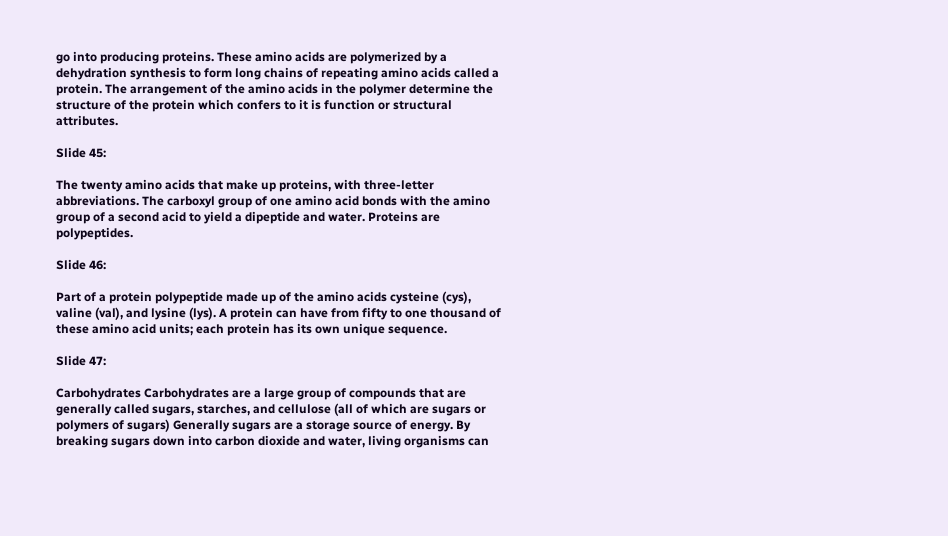go into producing proteins. These amino acids are polymerized by a dehydration synthesis to form long chains of repeating amino acids called a protein. The arrangement of the amino acids in the polymer determine the structure of the protein which confers to it is function or structural attributes.

Slide 45:

The twenty amino acids that make up proteins, with three-letter abbreviations. The carboxyl group of one amino acid bonds with the amino group of a second acid to yield a dipeptide and water. Proteins are polypeptides.

Slide 46:

Part of a protein polypeptide made up of the amino acids cysteine (cys), valine (val), and lysine (lys). A protein can have from fifty to one thousand of these amino acid units; each protein has its own unique sequence.

Slide 47:

Carbohydrates Carbohydrates are a large group of compounds that are generally called sugars, starches, and cellulose (all of which are sugars or polymers of sugars) Generally sugars are a storage source of energy. By breaking sugars down into carbon dioxide and water, living organisms can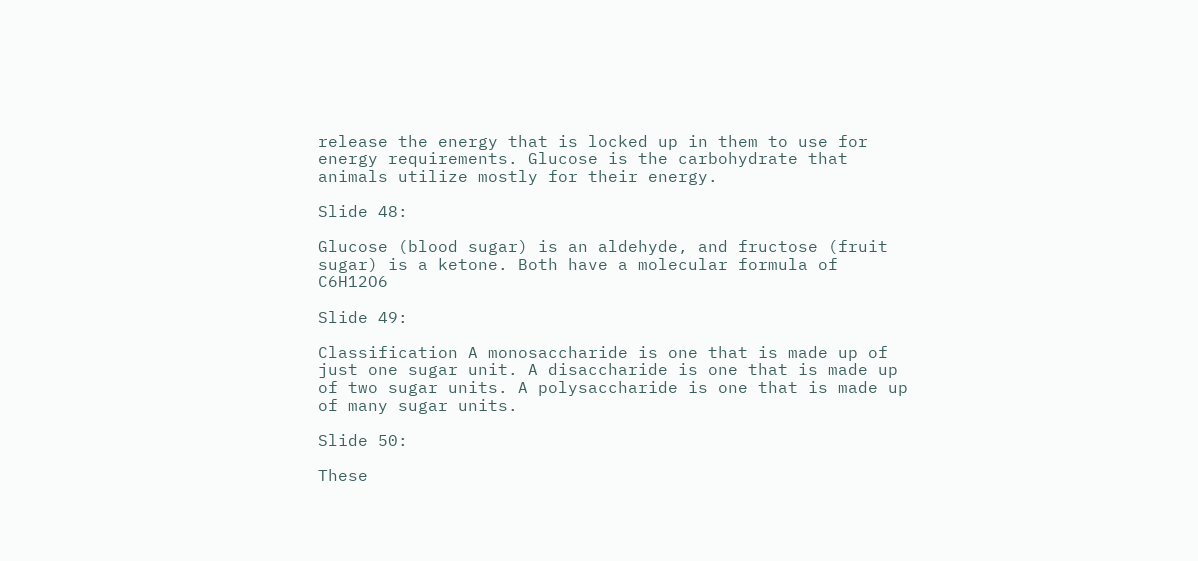release the energy that is locked up in them to use for energy requirements. Glucose is the carbohydrate that animals utilize mostly for their energy.

Slide 48:

Glucose (blood sugar) is an aldehyde, and fructose (fruit sugar) is a ketone. Both have a molecular formula of C6H12O6

Slide 49:

Classification A monosaccharide is one that is made up of just one sugar unit. A disaccharide is one that is made up of two sugar units. A polysaccharide is one that is made up of many sugar units.

Slide 50:

These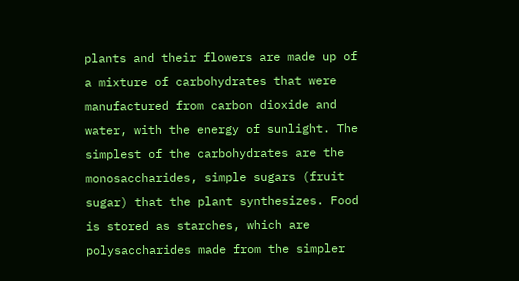plants and their flowers are made up of a mixture of carbohydrates that were manufactured from carbon dioxide and water, with the energy of sunlight. The simplest of the carbohydrates are the monosaccharides, simple sugars (fruit sugar) that the plant synthesizes. Food is stored as starches, which are polysaccharides made from the simpler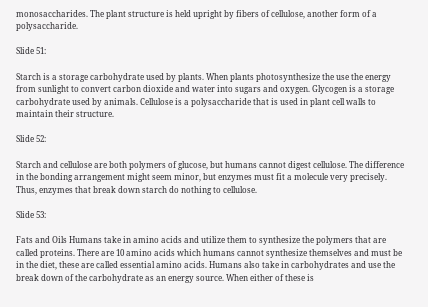monosaccharides. The plant structure is held upright by fibers of cellulose, another form of a polysaccharide.

Slide 51:

Starch is a storage carbohydrate used by plants. When plants photosynthesize the use the energy from sunlight to convert carbon dioxide and water into sugars and oxygen. Glycogen is a storage carbohydrate used by animals. Cellulose is a polysaccharide that is used in plant cell walls to maintain their structure.

Slide 52:

Starch and cellulose are both polymers of glucose, but humans cannot digest cellulose. The difference in the bonding arrangement might seem minor, but enzymes must fit a molecule very precisely. Thus, enzymes that break down starch do nothing to cellulose.

Slide 53:

Fats and Oils Humans take in amino acids and utilize them to synthesize the polymers that are called proteins. There are 10 amino acids which humans cannot synthesize themselves and must be in the diet, these are called essential amino acids. Humans also take in carbohydrates and use the break down of the carbohydrate as an energy source. When either of these is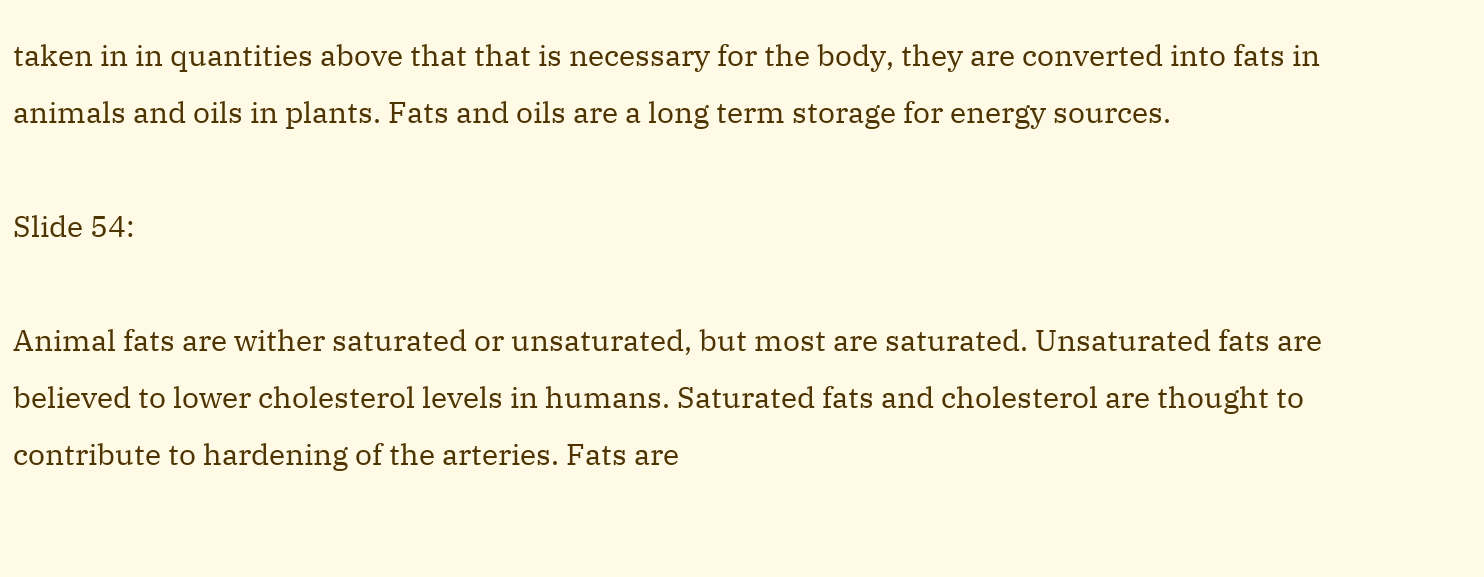taken in in quantities above that that is necessary for the body, they are converted into fats in animals and oils in plants. Fats and oils are a long term storage for energy sources.

Slide 54:

Animal fats are wither saturated or unsaturated, but most are saturated. Unsaturated fats are believed to lower cholesterol levels in humans. Saturated fats and cholesterol are thought to contribute to hardening of the arteries. Fats are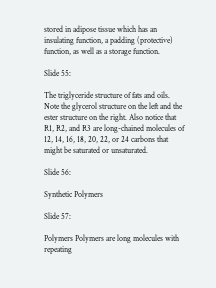stored in adipose tissue which has an insulating function, a padding (protective) function, as well as a storage function.

Slide 55:

The triglyceride structure of fats and oils. Note the glycerol structure on the left and the ester structure on the right. Also notice that R1, R2, and R3 are long-chained molecules of 12, 14, 16, 18, 20, 22, or 24 carbons that might be saturated or unsaturated.

Slide 56:

Synthetic Polymers

Slide 57:

Polymers Polymers are long molecules with repeating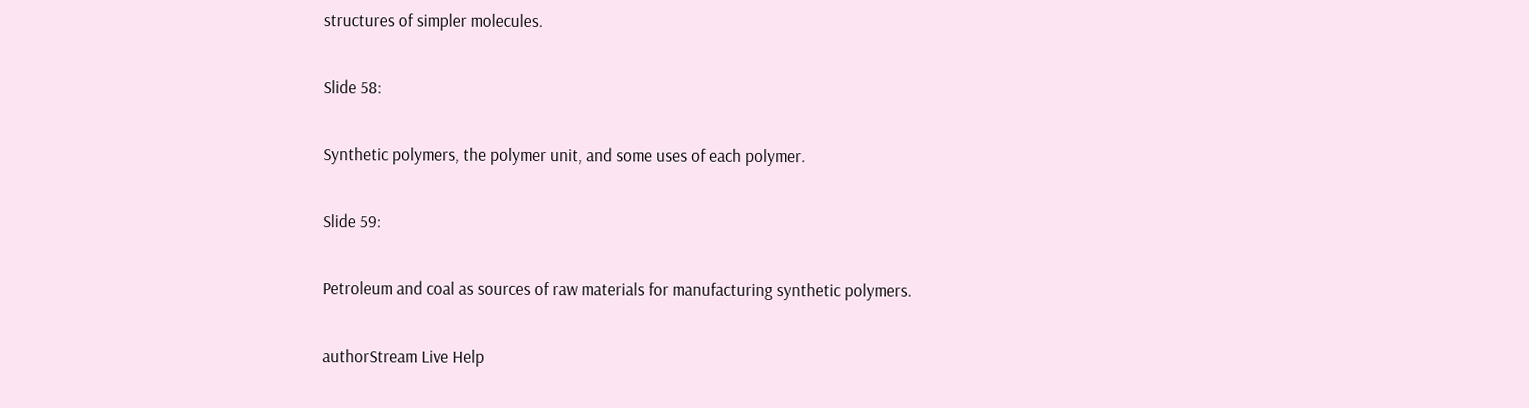structures of simpler molecules.

Slide 58:

Synthetic polymers, the polymer unit, and some uses of each polymer.

Slide 59:

Petroleum and coal as sources of raw materials for manufacturing synthetic polymers.

authorStream Live Help